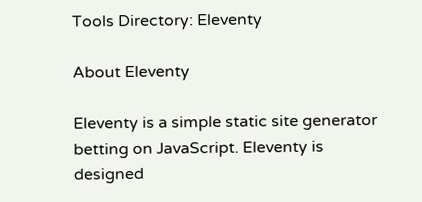Tools Directory: Eleventy

About Eleventy

Eleventy is a simple static site generator betting on JavaScript. Eleventy is designed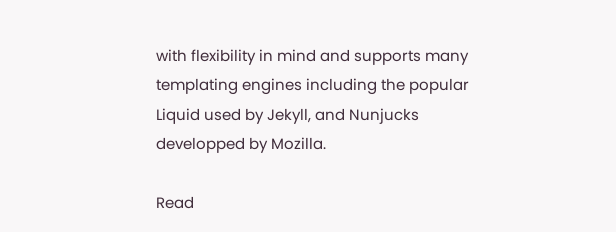with flexibility in mind and supports many templating engines including the popular Liquid used by Jekyll, and Nunjucks developped by Mozilla.

Read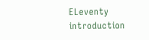ELeventy introduction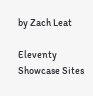by Zach Leat

Eleventy Showcase Sites